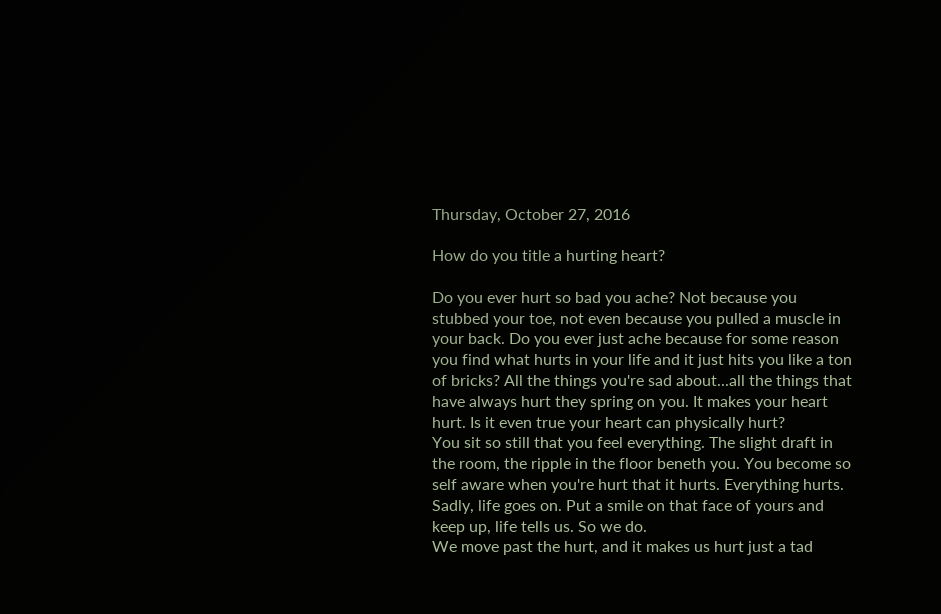Thursday, October 27, 2016

How do you title a hurting heart?

Do you ever hurt so bad you ache? Not because you stubbed your toe, not even because you pulled a muscle in your back. Do you ever just ache because for some reason you find what hurts in your life and it just hits you like a ton of bricks? All the things you're sad about...all the things that have always hurt they spring on you. It makes your heart hurt. Is it even true your heart can physically hurt?
You sit so still that you feel everything. The slight draft in the room, the ripple in the floor beneth you. You become so self aware when you're hurt that it hurts. Everything hurts. Sadly, life goes on. Put a smile on that face of yours and keep up, life tells us. So we do.
We move past the hurt, and it makes us hurt just a tad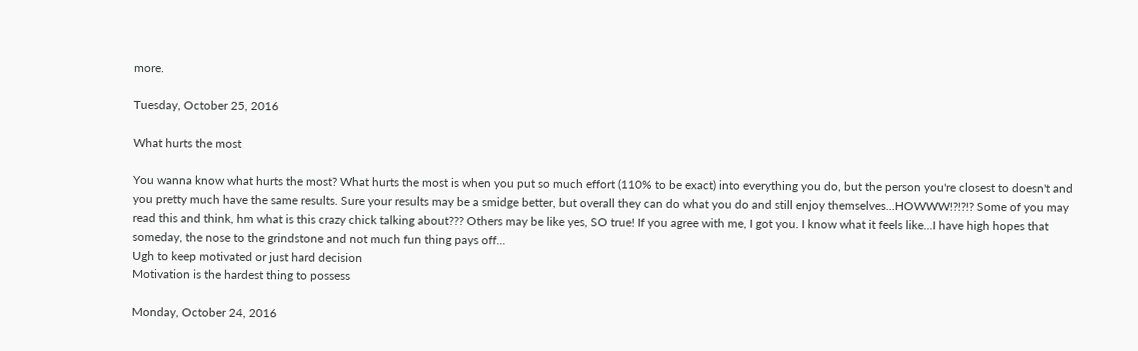more.

Tuesday, October 25, 2016

What hurts the most

You wanna know what hurts the most? What hurts the most is when you put so much effort (110% to be exact) into everything you do, but the person you're closest to doesn't and you pretty much have the same results. Sure your results may be a smidge better, but overall they can do what you do and still enjoy themselves...HOWWW!?!?!? Some of you may read this and think, hm what is this crazy chick talking about??? Others may be like yes, SO true! If you agree with me, I got you. I know what it feels like...I have high hopes that someday, the nose to the grindstone and not much fun thing pays off...
Ugh to keep motivated or just hard decision
Motivation is the hardest thing to possess

Monday, October 24, 2016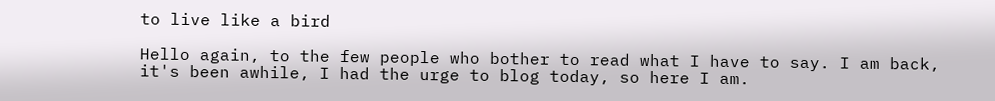to live like a bird

Hello again, to the few people who bother to read what I have to say. I am back, it's been awhile, I had the urge to blog today, so here I am.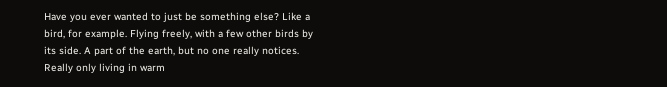Have you ever wanted to just be something else? Like a bird, for example. Flying freely, with a few other birds by its side. A part of the earth, but no one really notices. Really only living in warm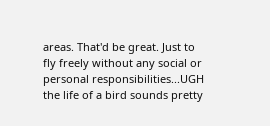areas. That'd be great. Just to fly freely without any social or personal responsibilities...UGH the life of a bird sounds pretty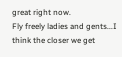great right now.
Fly freely ladies and gents...I think the closer we get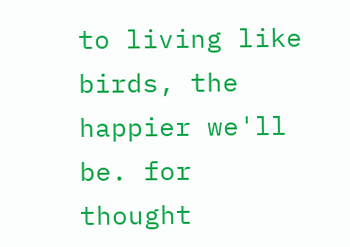to living like birds, the happier we'll be. for thought